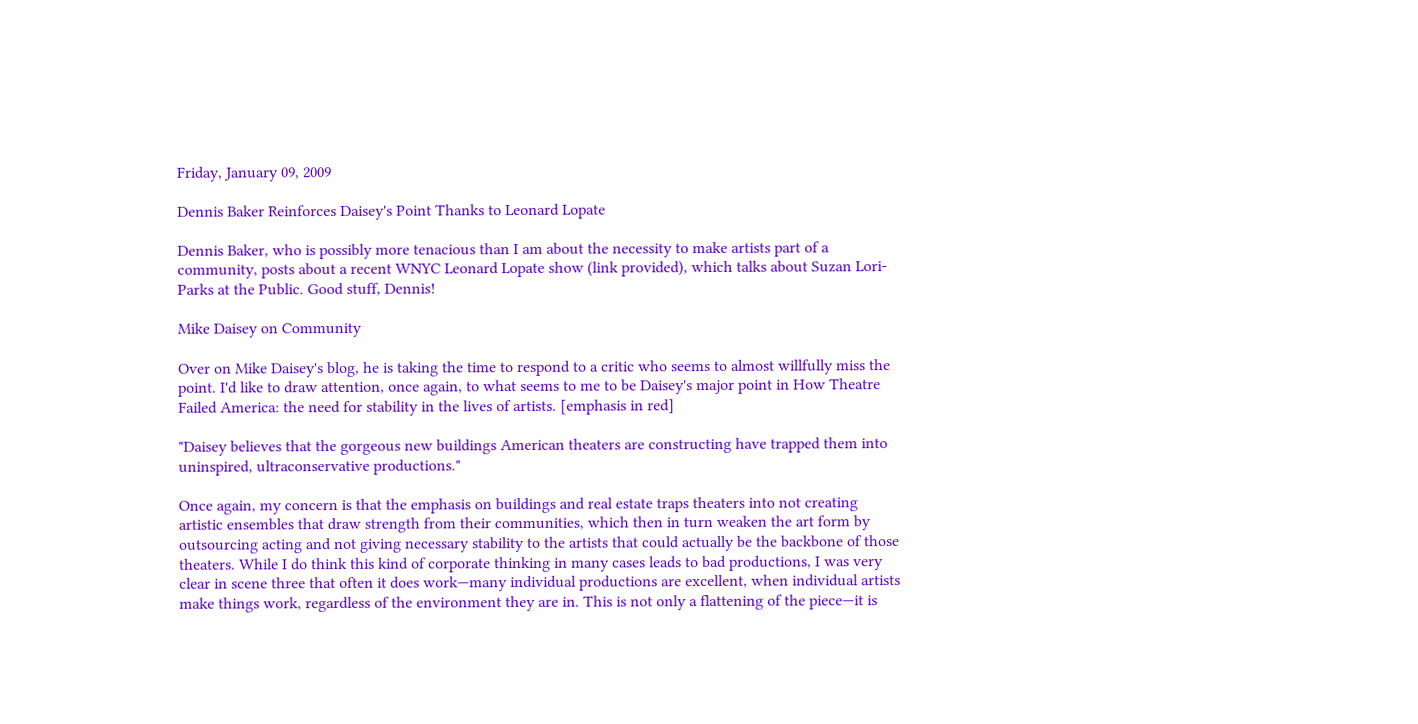Friday, January 09, 2009

Dennis Baker Reinforces Daisey's Point Thanks to Leonard Lopate

Dennis Baker, who is possibly more tenacious than I am about the necessity to make artists part of a community, posts about a recent WNYC Leonard Lopate show (link provided), which talks about Suzan Lori-Parks at the Public. Good stuff, Dennis!

Mike Daisey on Community

Over on Mike Daisey's blog, he is taking the time to respond to a critic who seems to almost willfully miss the point. I'd like to draw attention, once again, to what seems to me to be Daisey's major point in How Theatre Failed America: the need for stability in the lives of artists. [emphasis in red]

"Daisey believes that the gorgeous new buildings American theaters are constructing have trapped them into uninspired, ultraconservative productions."

Once again, my concern is that the emphasis on buildings and real estate traps theaters into not creating artistic ensembles that draw strength from their communities, which then in turn weaken the art form by outsourcing acting and not giving necessary stability to the artists that could actually be the backbone of those theaters. While I do think this kind of corporate thinking in many cases leads to bad productions, I was very clear in scene three that often it does work—many individual productions are excellent, when individual artists make things work, regardless of the environment they are in. This is not only a flattening of the piece—it is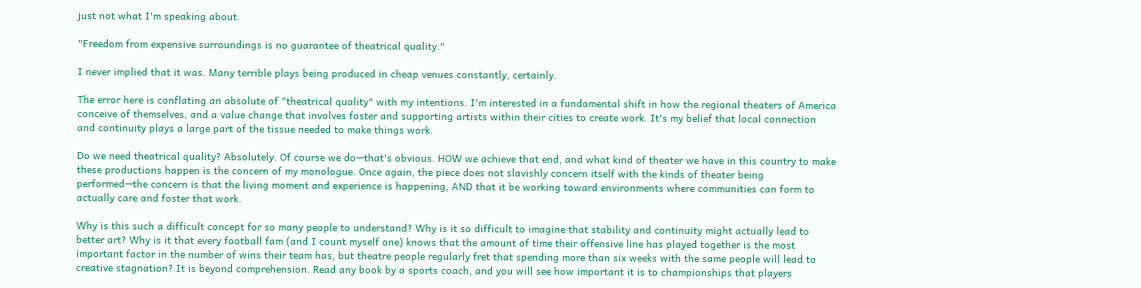just not what I'm speaking about.

"Freedom from expensive surroundings is no guarantee of theatrical quality."

I never implied that it was. Many terrible plays being produced in cheap venues constantly, certainly.

The error here is conflating an absolute of "theatrical quality" with my intentions. I'm interested in a fundamental shift in how the regional theaters of America conceive of themselves, and a value change that involves foster and supporting artists within their cities to create work. It's my belief that local connection and continuity plays a large part of the tissue needed to make things work.

Do we need theatrical quality? Absolutely. Of course we do—that's obvious. HOW we achieve that end, and what kind of theater we have in this country to make these productions happen is the concern of my monologue. Once again, the piece does not slavishly concern itself with the kinds of theater being performed—the concern is that the living moment and experience is happening, AND that it be working toward environments where communities can form to actually care and foster that work.

Why is this such a difficult concept for so many people to understand? Why is it so difficult to imagine that stability and continuity might actually lead to better art? Why is it that every football fam (and I count myself one) knows that the amount of time their offensive line has played together is the most important factor in the number of wins their team has, but theatre people regularly fret that spending more than six weeks with the same people will lead to creative stagnation? It is beyond comprehension. Read any book by a sports coach, and you will see how important it is to championships that players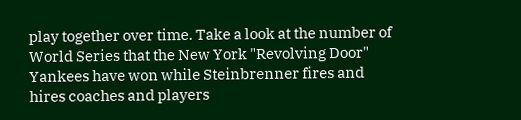play together over time. Take a look at the number of World Series that the New York "Revolving Door" Yankees have won while Steinbrenner fires and hires coaches and players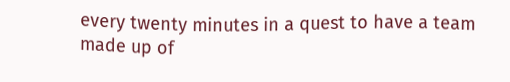every twenty minutes in a quest to have a team made up of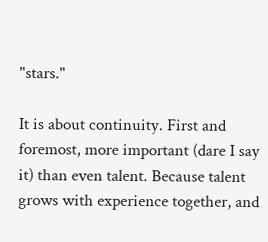"stars."

It is about continuity. First and foremost, more important (dare I say it) than even talent. Because talent grows with experience together, and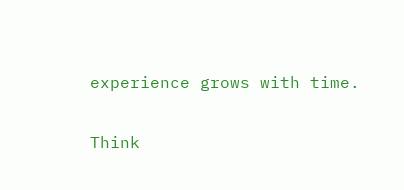experience grows with time.

Think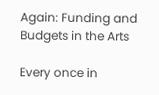Again: Funding and Budgets in the Arts

Every once in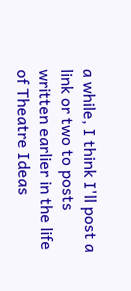a while, I think I'll post a link or two to posts written earlier in the life of Theatre Ideas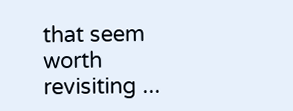that seem worth revisiting ...